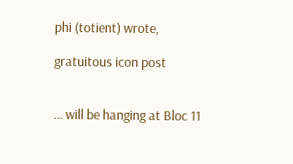phi (totient) wrote,

gratuitous icon post


... will be hanging at Bloc 11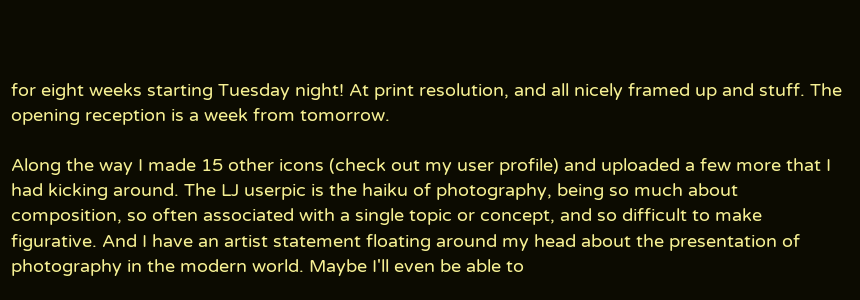for eight weeks starting Tuesday night! At print resolution, and all nicely framed up and stuff. The opening reception is a week from tomorrow.

Along the way I made 15 other icons (check out my user profile) and uploaded a few more that I had kicking around. The LJ userpic is the haiku of photography, being so much about composition, so often associated with a single topic or concept, and so difficult to make figurative. And I have an artist statement floating around my head about the presentation of photography in the modern world. Maybe I'll even be able to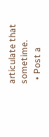articulate that sometime.
  • Post a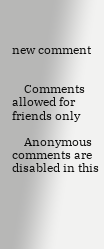new comment


    Comments allowed for friends only

    Anonymous comments are disabled in this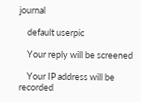journal

    default userpic

    Your reply will be screened

    Your IP address will be recorded